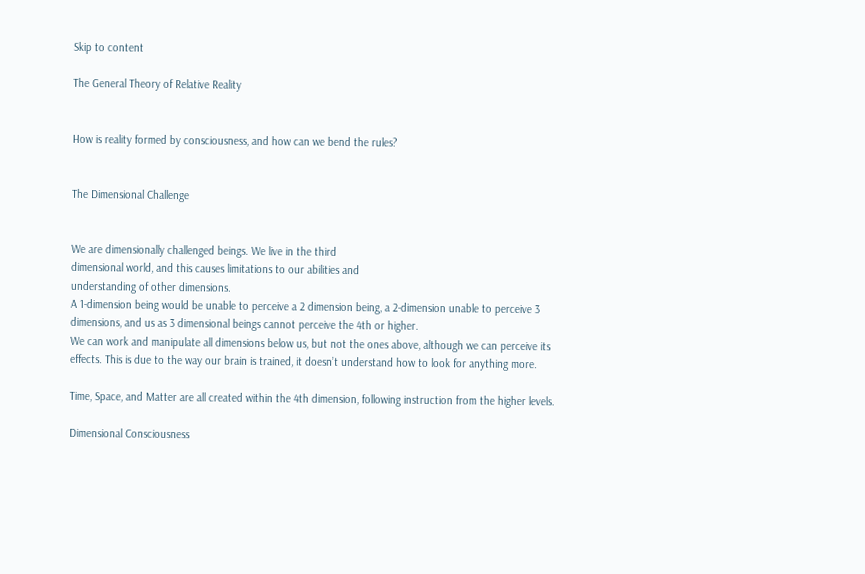Skip to content

The General Theory of Relative Reality


How is reality formed by consciousness, and how can we bend the rules?


The Dimensional Challenge


We are dimensionally challenged beings. We live in the third
dimensional world, and this causes limitations to our abilities and
understanding of other dimensions.
A 1-dimension being would be unable to perceive a 2 dimension being, a 2-dimension unable to perceive 3 dimensions, and us as 3 dimensional beings cannot perceive the 4th or higher.
We can work and manipulate all dimensions below us, but not the ones above, although we can perceive its effects. This is due to the way our brain is trained, it doesn’t understand how to look for anything more.

Time, Space, and Matter are all created within the 4th dimension, following instruction from the higher levels.

Dimensional Consciousness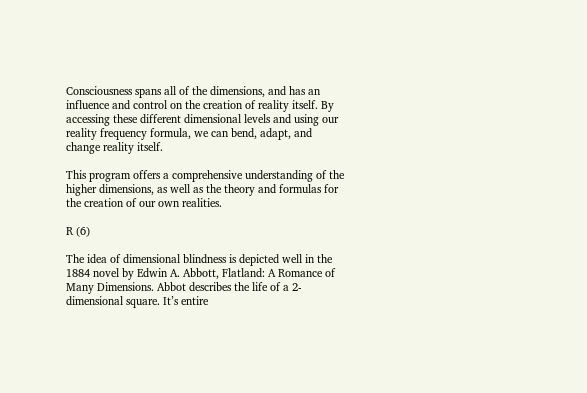Consciousness spans all of the dimensions, and has an influence and control on the creation of reality itself. By accessing these different dimensional levels and using our reality frequency formula, we can bend, adapt, and change reality itself.

This program offers a comprehensive understanding of the higher dimensions, as well as the theory and formulas for the creation of our own realities.

R (6)

The idea of dimensional blindness is depicted well in the 1884 novel by Edwin A. Abbott, Flatland: A Romance of Many Dimensions. Abbot describes the life of a 2-dimensional square. It’s entire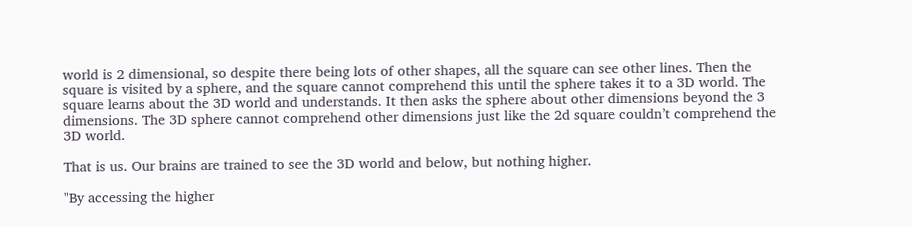world is 2 dimensional, so despite there being lots of other shapes, all the square can see other lines. Then the square is visited by a sphere, and the square cannot comprehend this until the sphere takes it to a 3D world. The square learns about the 3D world and understands. It then asks the sphere about other dimensions beyond the 3 dimensions. The 3D sphere cannot comprehend other dimensions just like the 2d square couldn’t comprehend the 3D world.

That is us. Our brains are trained to see the 3D world and below, but nothing higher.

"By accessing the higher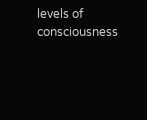levels of consciousness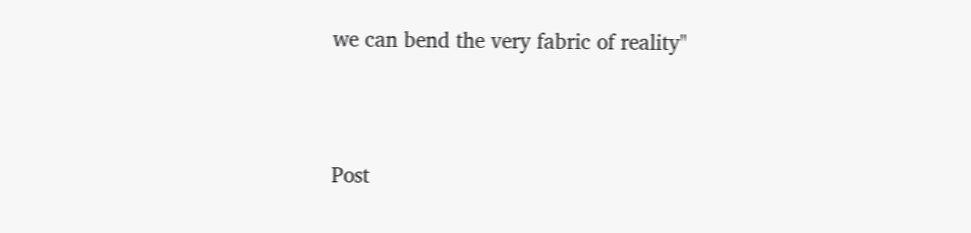we can bend the very fabric of reality"




Post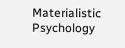Materialistic Psychology